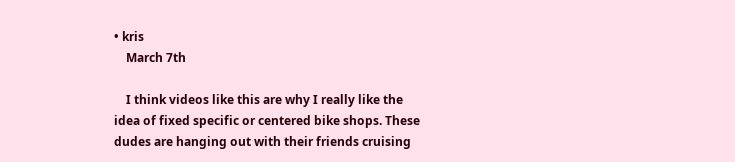• kris
    March 7th

    I think videos like this are why I really like the idea of fixed specific or centered bike shops. These dudes are hanging out with their friends cruising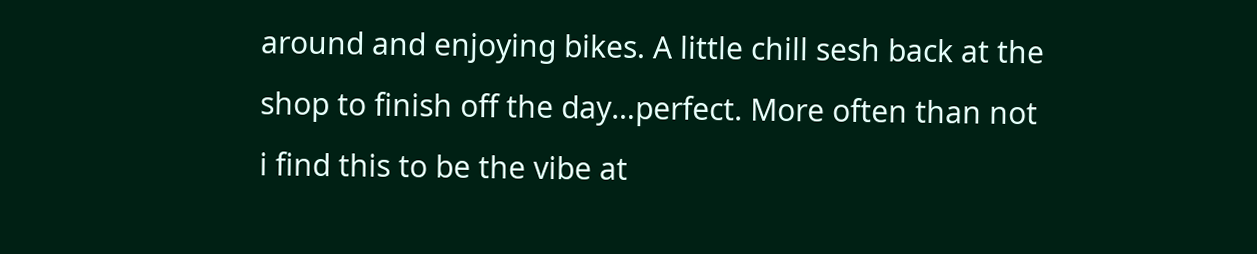around and enjoying bikes. A little chill sesh back at the shop to finish off the day…perfect. More often than not i find this to be the vibe at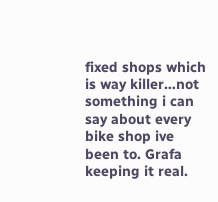fixed shops which is way killer…not something i can say about every bike shop ive been to. Grafa keeping it real.